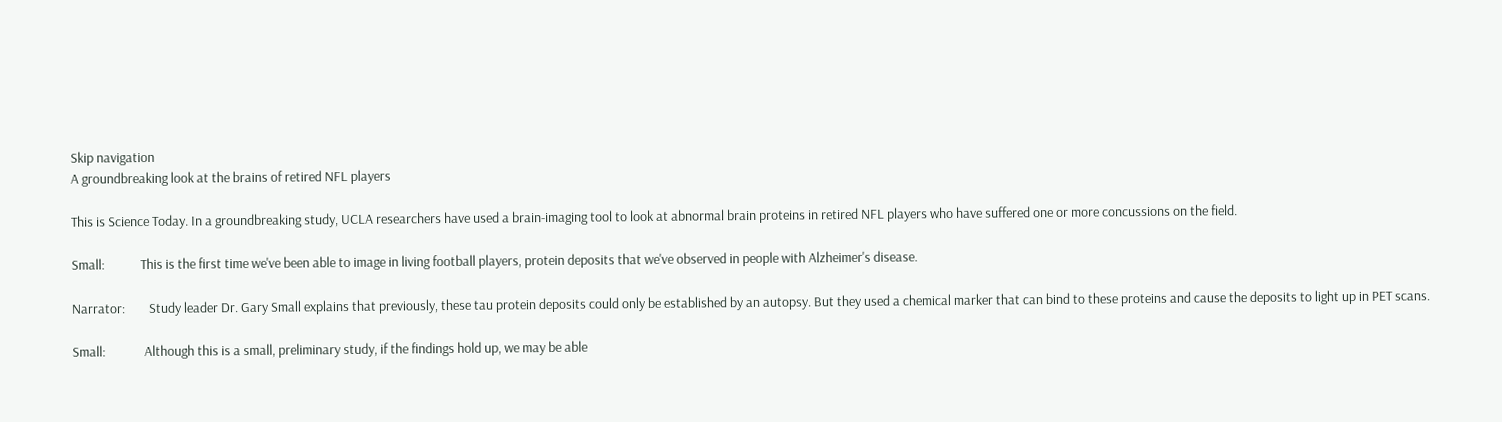Skip navigation
A groundbreaking look at the brains of retired NFL players

This is Science Today. In a groundbreaking study, UCLA researchers have used a brain-imaging tool to look at abnormal brain proteins in retired NFL players who have suffered one or more concussions on the field.

Small:            This is the first time we've been able to image in living football players, protein deposits that we've observed in people with Alzheimer's disease.

Narrator:        Study leader Dr. Gary Small explains that previously, these tau protein deposits could only be established by an autopsy. But they used a chemical marker that can bind to these proteins and cause the deposits to light up in PET scans.

Small:             Although this is a small, preliminary study, if the findings hold up, we may be able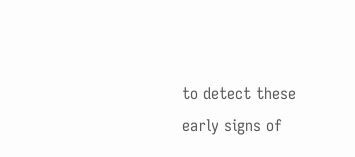to detect these early signs of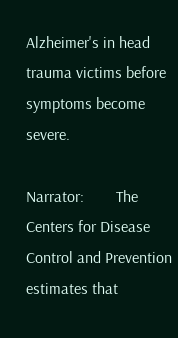Alzheimer's in head trauma victims before symptoms become severe.

Narrator:        The Centers for Disease Control and Prevention estimates that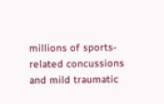millions of sports-related concussions and mild traumatic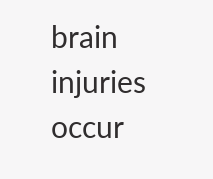brain injuries occur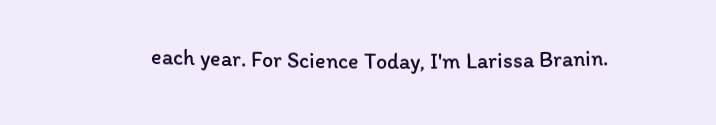each year. For Science Today, I'm Larissa Branin.